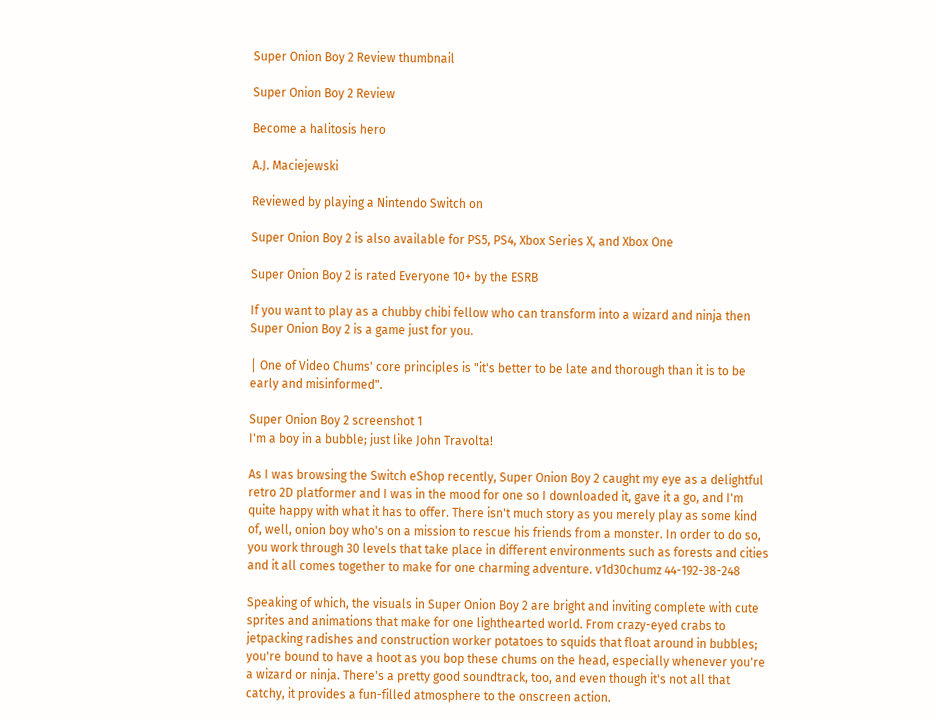Super Onion Boy 2 Review thumbnail

Super Onion Boy 2 Review

Become a halitosis hero

A.J. Maciejewski

Reviewed by playing a Nintendo Switch on

Super Onion Boy 2 is also available for PS5, PS4, Xbox Series X, and Xbox One

Super Onion Boy 2 is rated Everyone 10+ by the ESRB

If you want to play as a chubby chibi fellow who can transform into a wizard and ninja then Super Onion Boy 2 is a game just for you.

│ One of Video Chums' core principles is "it's better to be late and thorough than it is to be early and misinformed".

Super Onion Boy 2 screenshot 1
I'm a boy in a bubble; just like John Travolta!

As I was browsing the Switch eShop recently, Super Onion Boy 2 caught my eye as a delightful retro 2D platformer and I was in the mood for one so I downloaded it, gave it a go, and I'm quite happy with what it has to offer. There isn't much story as you merely play as some kind of, well, onion boy who's on a mission to rescue his friends from a monster. In order to do so, you work through 30 levels that take place in different environments such as forests and cities and it all comes together to make for one charming adventure. v1d30chumz 44-192-38-248

Speaking of which, the visuals in Super Onion Boy 2 are bright and inviting complete with cute sprites and animations that make for one lighthearted world. From crazy-eyed crabs to jetpacking radishes and construction worker potatoes to squids that float around in bubbles; you're bound to have a hoot as you bop these chums on the head, especially whenever you're a wizard or ninja. There's a pretty good soundtrack, too, and even though it's not all that catchy, it provides a fun-filled atmosphere to the onscreen action.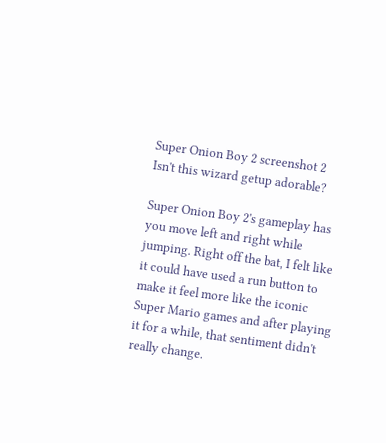Super Onion Boy 2 screenshot 2
Isn't this wizard getup adorable?

Super Onion Boy 2's gameplay has you move left and right while jumping. Right off the bat, I felt like it could have used a run button to make it feel more like the iconic Super Mario games and after playing it for a while, that sentiment didn't really change.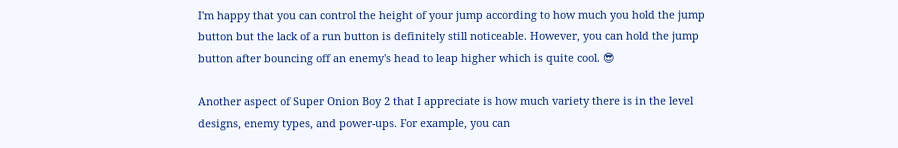I'm happy that you can control the height of your jump according to how much you hold the jump button but the lack of a run button is definitely still noticeable. However, you can hold the jump button after bouncing off an enemy's head to leap higher which is quite cool. 😎

Another aspect of Super Onion Boy 2 that I appreciate is how much variety there is in the level designs, enemy types, and power-ups. For example, you can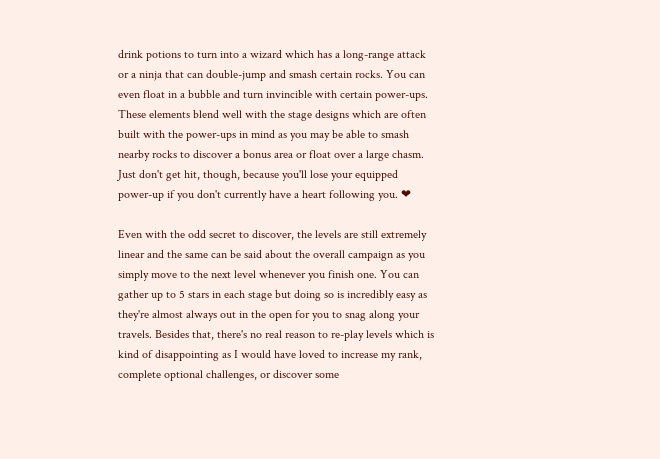drink potions to turn into a wizard which has a long-range attack or a ninja that can double-jump and smash certain rocks. You can even float in a bubble and turn invincible with certain power-ups. These elements blend well with the stage designs which are often built with the power-ups in mind as you may be able to smash nearby rocks to discover a bonus area or float over a large chasm. Just don't get hit, though, because you'll lose your equipped power-up if you don't currently have a heart following you. ❤

Even with the odd secret to discover, the levels are still extremely linear and the same can be said about the overall campaign as you simply move to the next level whenever you finish one. You can gather up to 5 stars in each stage but doing so is incredibly easy as they're almost always out in the open for you to snag along your travels. Besides that, there's no real reason to re-play levels which is kind of disappointing as I would have loved to increase my rank, complete optional challenges, or discover some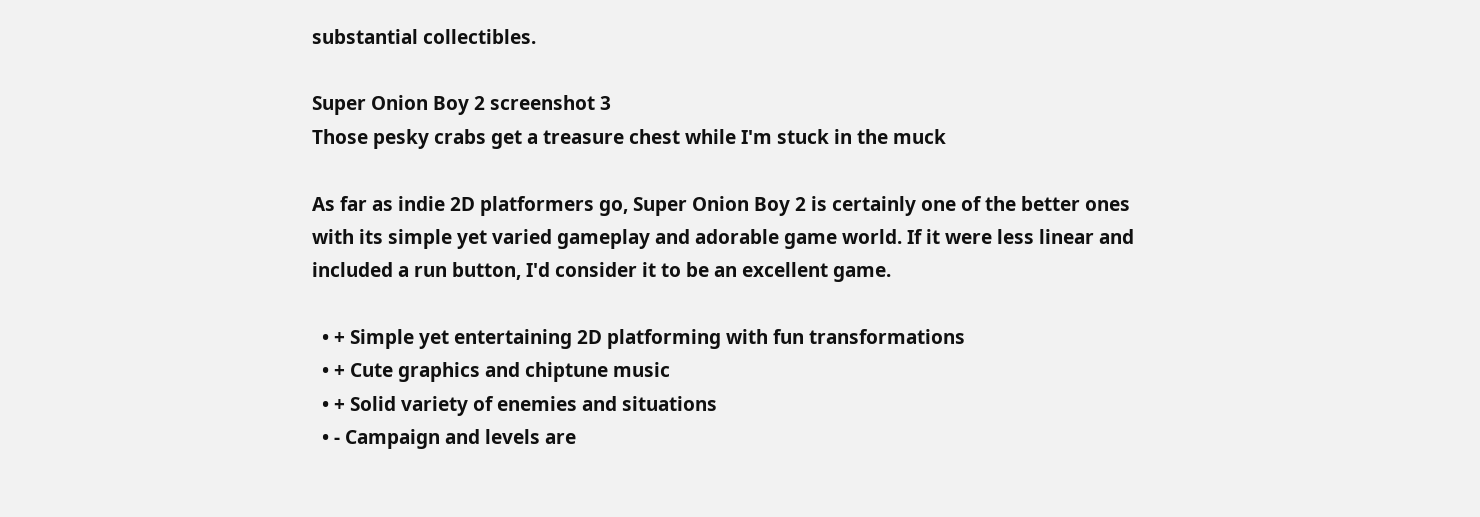substantial collectibles.

Super Onion Boy 2 screenshot 3
Those pesky crabs get a treasure chest while I'm stuck in the muck

As far as indie 2D platformers go, Super Onion Boy 2 is certainly one of the better ones with its simple yet varied gameplay and adorable game world. If it were less linear and included a run button, I'd consider it to be an excellent game.

  • + Simple yet entertaining 2D platforming with fun transformations
  • + Cute graphics and chiptune music
  • + Solid variety of enemies and situations
  • - Campaign and levels are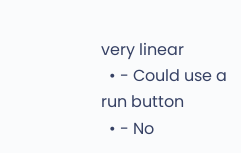very linear
  • - Could use a run button
  • - No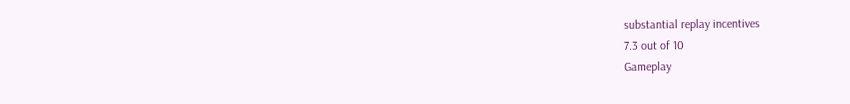substantial replay incentives
7.3 out of 10
Gameplay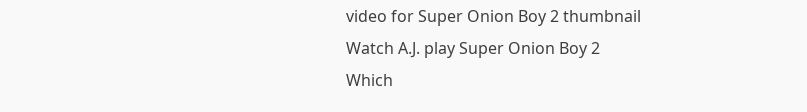video for Super Onion Boy 2 thumbnail
Watch A.J. play Super Onion Boy 2
Which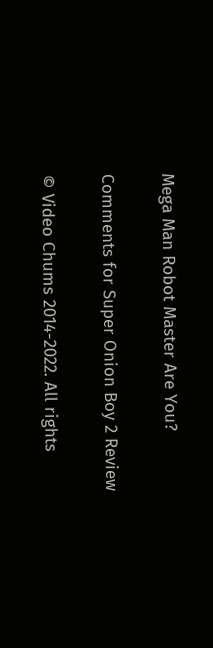Mega Man Robot Master Are You?

Comments for Super Onion Boy 2 Review

© Video Chums 2014-2022. All rights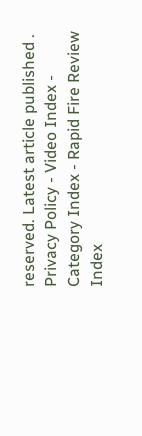reserved. Latest article published . Privacy Policy - Video Index - Category Index - Rapid Fire Review Index